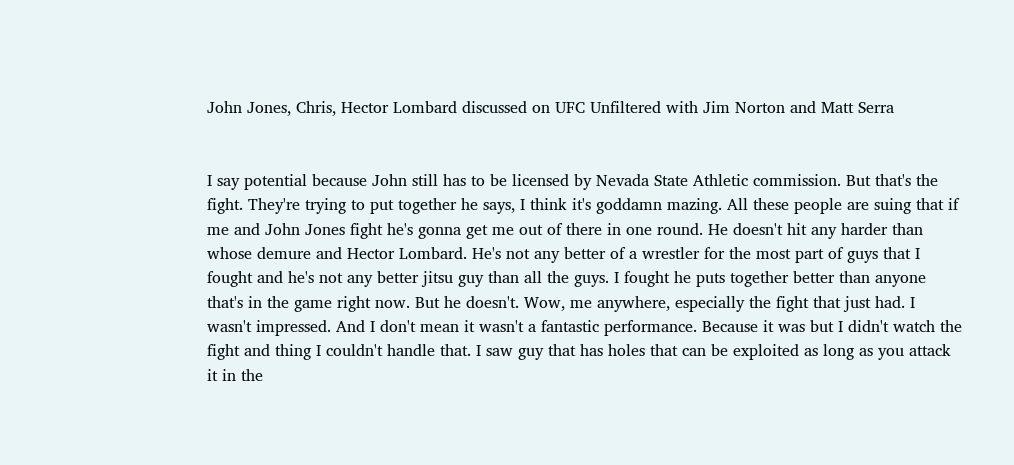John Jones, Chris, Hector Lombard discussed on UFC Unfiltered with Jim Norton and Matt Serra


I say potential because John still has to be licensed by Nevada State Athletic commission. But that's the fight. They're trying to put together he says, I think it's goddamn mazing. All these people are suing that if me and John Jones fight he's gonna get me out of there in one round. He doesn't hit any harder than whose demure and Hector Lombard. He's not any better of a wrestler for the most part of guys that I fought and he's not any better jitsu guy than all the guys. I fought he puts together better than anyone that's in the game right now. But he doesn't. Wow, me anywhere, especially the fight that just had. I wasn't impressed. And I don't mean it wasn't a fantastic performance. Because it was but I didn't watch the fight and thing I couldn't handle that. I saw guy that has holes that can be exploited as long as you attack it in the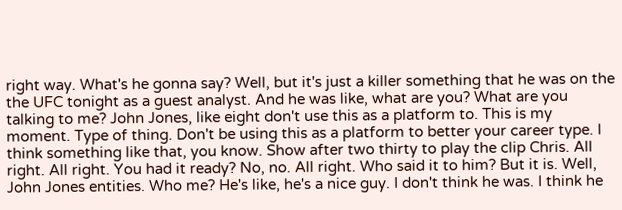right way. What's he gonna say? Well, but it's just a killer something that he was on the the UFC tonight as a guest analyst. And he was like, what are you? What are you talking to me? John Jones, like eight don't use this as a platform to. This is my moment. Type of thing. Don't be using this as a platform to better your career type. I think something like that, you know. Show after two thirty to play the clip Chris. All right. All right. You had it ready? No, no. All right. Who said it to him? But it is. Well, John Jones entities. Who me? He's like, he's a nice guy. I don't think he was. I think he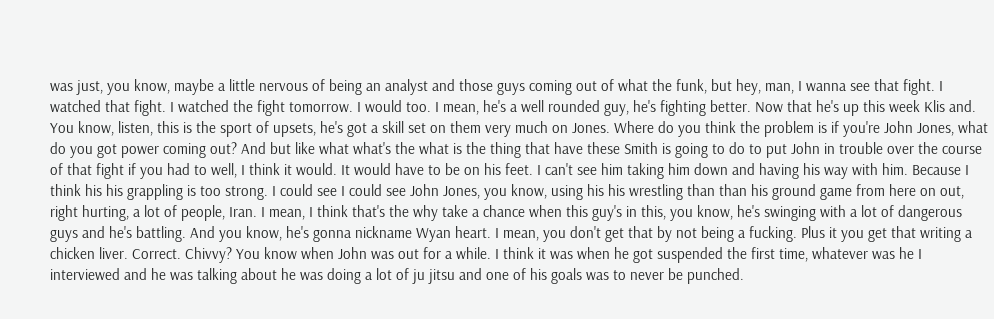was just, you know, maybe a little nervous of being an analyst and those guys coming out of what the funk, but hey, man, I wanna see that fight. I watched that fight. I watched the fight tomorrow. I would too. I mean, he's a well rounded guy, he's fighting better. Now that he's up this week Klis and. You know, listen, this is the sport of upsets, he's got a skill set on them very much on Jones. Where do you think the problem is if you're John Jones, what do you got power coming out? And but like what what's the what is the thing that have these Smith is going to do to put John in trouble over the course of that fight if you had to well, I think it would. It would have to be on his feet. I can't see him taking him down and having his way with him. Because I think his his grappling is too strong. I could see I could see John Jones, you know, using his his wrestling than than his ground game from here on out, right hurting, a lot of people, Iran. I mean, I think that's the why take a chance when this guy's in this, you know, he's swinging with a lot of dangerous guys and he's battling. And you know, he's gonna nickname Wyan heart. I mean, you don't get that by not being a fucking. Plus it you get that writing a chicken liver. Correct. Chivvy? You know when John was out for a while. I think it was when he got suspended the first time, whatever was he I interviewed and he was talking about he was doing a lot of ju jitsu and one of his goals was to never be punched.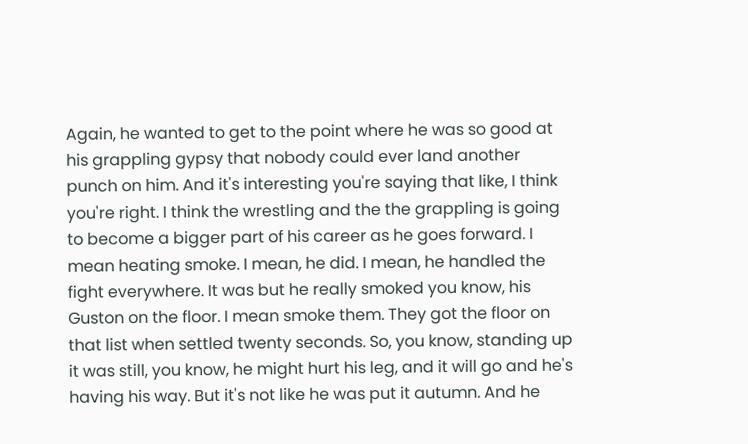Again, he wanted to get to the point where he was so good at his grappling gypsy that nobody could ever land another punch on him. And it's interesting you're saying that like, I think you're right. I think the wrestling and the the grappling is going to become a bigger part of his career as he goes forward. I mean heating smoke. I mean, he did. I mean, he handled the fight everywhere. It was but he really smoked you know, his Guston on the floor. I mean smoke them. They got the floor on that list when settled twenty seconds. So, you know, standing up it was still, you know, he might hurt his leg, and it will go and he's having his way. But it's not like he was put it autumn. And he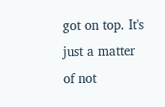got on top. It's just a matter of not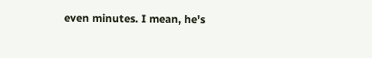even minutes. I mean, he's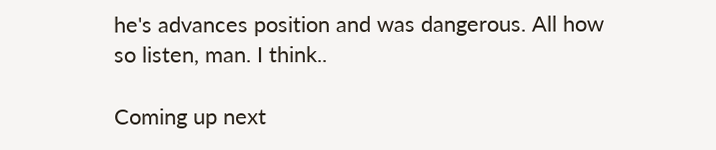he's advances position and was dangerous. All how so listen, man. I think..

Coming up next